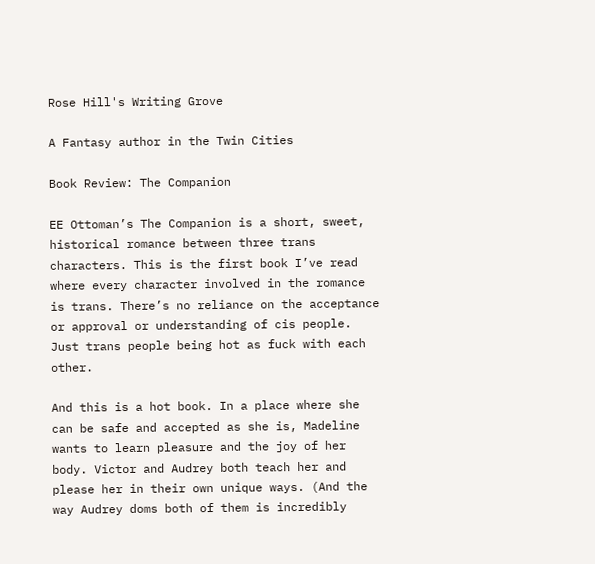Rose Hill's Writing Grove

A Fantasy author in the Twin Cities

Book Review: The Companion

EE Ottoman’s The Companion is a short, sweet, historical romance between three trans characters. This is the first book I’ve read where every character involved in the romance is trans. There’s no reliance on the acceptance or approval or understanding of cis people. Just trans people being hot as fuck with each other.

And this is a hot book. In a place where she can be safe and accepted as she is, Madeline wants to learn pleasure and the joy of her body. Victor and Audrey both teach her and please her in their own unique ways. (And the way Audrey doms both of them is incredibly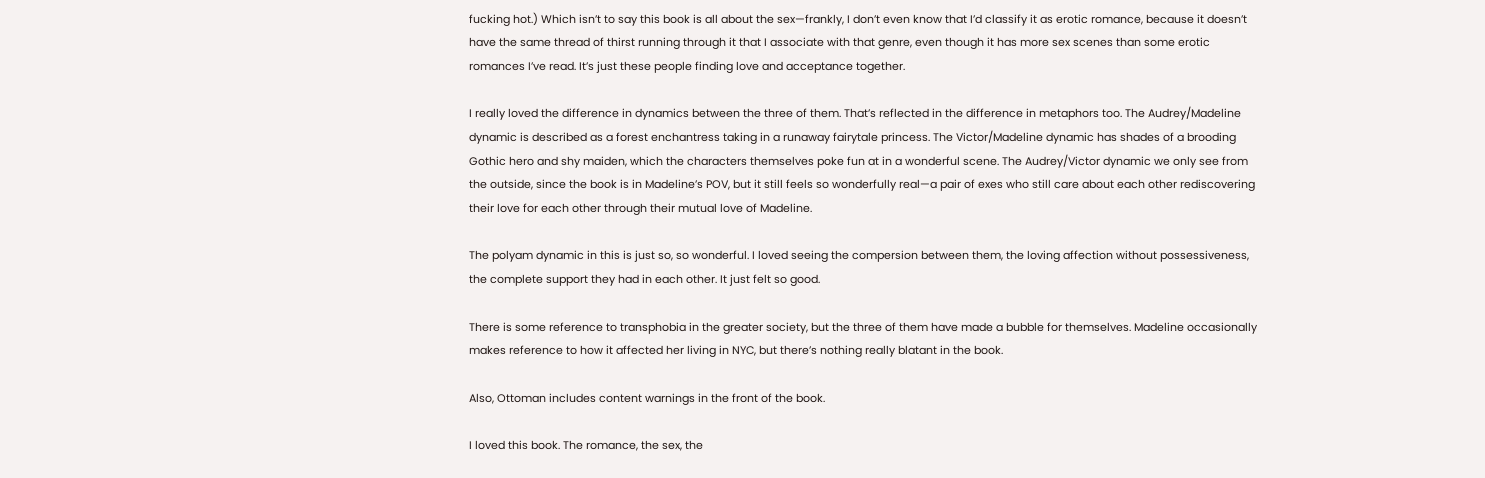fucking hot.) Which isn’t to say this book is all about the sex—frankly, I don’t even know that I’d classify it as erotic romance, because it doesn’t have the same thread of thirst running through it that I associate with that genre, even though it has more sex scenes than some erotic romances I’ve read. It’s just these people finding love and acceptance together.

I really loved the difference in dynamics between the three of them. That’s reflected in the difference in metaphors too. The Audrey/Madeline dynamic is described as a forest enchantress taking in a runaway fairytale princess. The Victor/Madeline dynamic has shades of a brooding Gothic hero and shy maiden, which the characters themselves poke fun at in a wonderful scene. The Audrey/Victor dynamic we only see from the outside, since the book is in Madeline’s POV, but it still feels so wonderfully real—a pair of exes who still care about each other rediscovering their love for each other through their mutual love of Madeline.

The polyam dynamic in this is just so, so wonderful. I loved seeing the compersion between them, the loving affection without possessiveness, the complete support they had in each other. It just felt so good.

There is some reference to transphobia in the greater society, but the three of them have made a bubble for themselves. Madeline occasionally makes reference to how it affected her living in NYC, but there’s nothing really blatant in the book.

Also, Ottoman includes content warnings in the front of the book.

I loved this book. The romance, the sex, the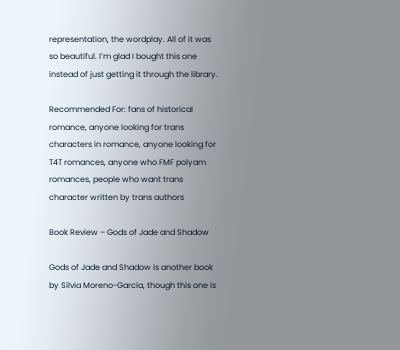representation, the wordplay. All of it was so beautiful. I’m glad I bought this one instead of just getting it through the library.

Recommended For: fans of historical romance, anyone looking for trans characters in romance, anyone looking for T4T romances, anyone who FMF polyam romances, people who want trans character written by trans authors

Book Review – Gods of Jade and Shadow

Gods of Jade and Shadow is another book by Silvia Moreno-Garcia, though this one is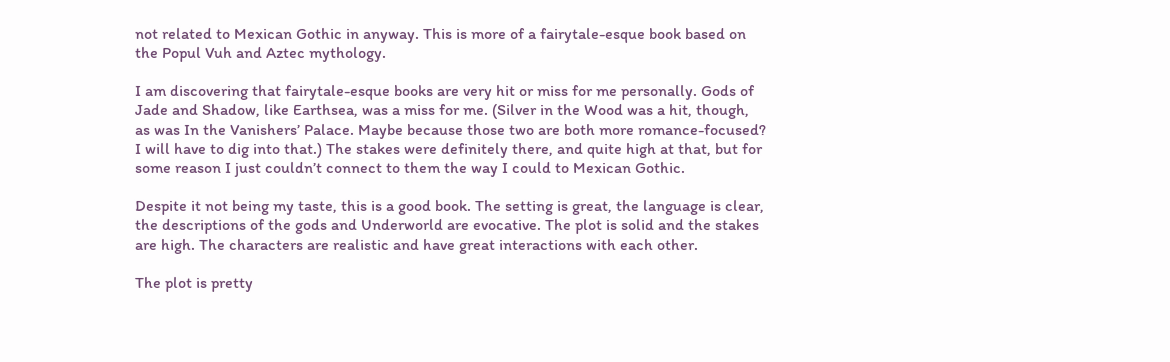not related to Mexican Gothic in anyway. This is more of a fairytale-esque book based on the Popul Vuh and Aztec mythology.

I am discovering that fairytale-esque books are very hit or miss for me personally. Gods of Jade and Shadow, like Earthsea, was a miss for me. (Silver in the Wood was a hit, though, as was In the Vanishers’ Palace. Maybe because those two are both more romance-focused? I will have to dig into that.) The stakes were definitely there, and quite high at that, but for some reason I just couldn’t connect to them the way I could to Mexican Gothic.

Despite it not being my taste, this is a good book. The setting is great, the language is clear, the descriptions of the gods and Underworld are evocative. The plot is solid and the stakes are high. The characters are realistic and have great interactions with each other.

The plot is pretty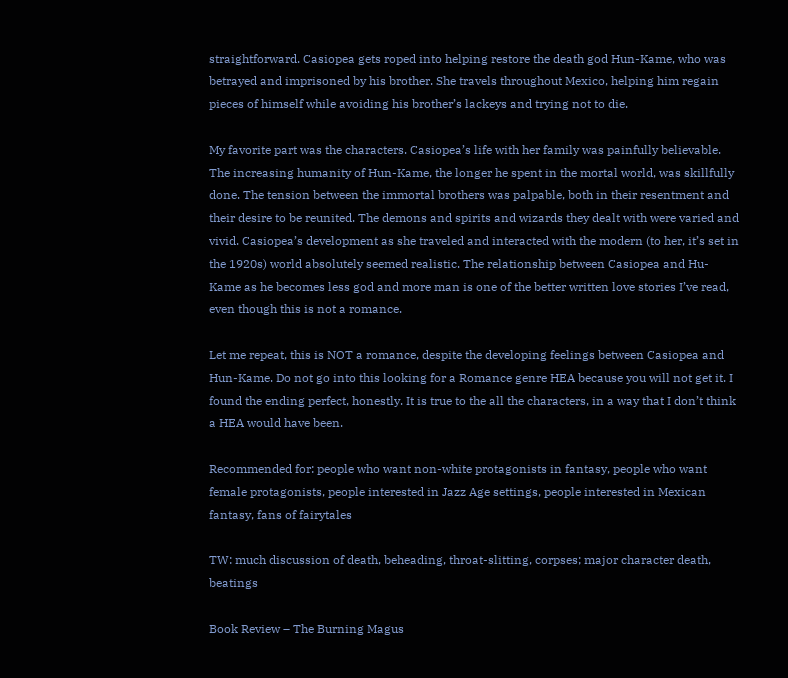straightforward. Casiopea gets roped into helping restore the death god Hun-Kame, who was betrayed and imprisoned by his brother. She travels throughout Mexico, helping him regain pieces of himself while avoiding his brother’s lackeys and trying not to die.

My favorite part was the characters. Casiopea’s life with her family was painfully believable. The increasing humanity of Hun-Kame, the longer he spent in the mortal world, was skillfully done. The tension between the immortal brothers was palpable, both in their resentment and their desire to be reunited. The demons and spirits and wizards they dealt with were varied and vivid. Casiopea’s development as she traveled and interacted with the modern (to her, it’s set in the 1920s) world absolutely seemed realistic. The relationship between Casiopea and Hu-Kame as he becomes less god and more man is one of the better written love stories I’ve read, even though this is not a romance.

Let me repeat, this is NOT a romance, despite the developing feelings between Casiopea and Hun-Kame. Do not go into this looking for a Romance genre HEA because you will not get it. I found the ending perfect, honestly. It is true to the all the characters, in a way that I don’t think a HEA would have been.

Recommended for: people who want non-white protagonists in fantasy, people who want female protagonists, people interested in Jazz Age settings, people interested in Mexican fantasy, fans of fairytales

TW: much discussion of death, beheading, throat-slitting, corpses; major character death, beatings

Book Review – The Burning Magus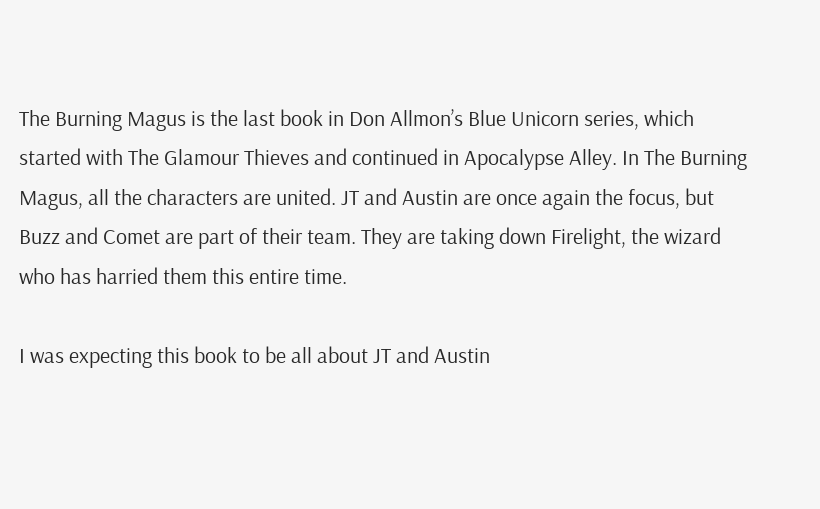The Burning Magus is the last book in Don Allmon’s Blue Unicorn series, which started with The Glamour Thieves and continued in Apocalypse Alley. In The Burning Magus, all the characters are united. JT and Austin are once again the focus, but Buzz and Comet are part of their team. They are taking down Firelight, the wizard who has harried them this entire time.

I was expecting this book to be all about JT and Austin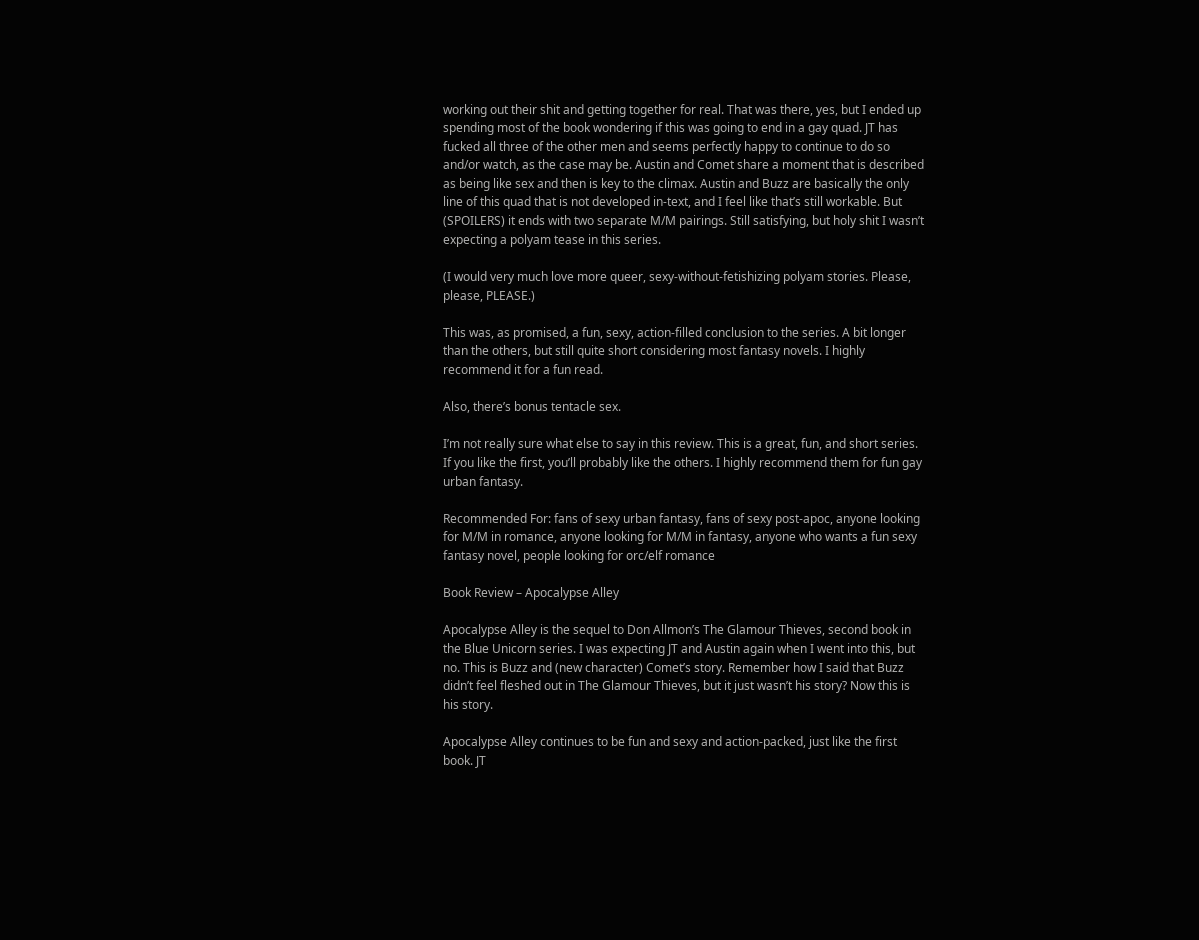working out their shit and getting together for real. That was there, yes, but I ended up spending most of the book wondering if this was going to end in a gay quad. JT has fucked all three of the other men and seems perfectly happy to continue to do so and/or watch, as the case may be. Austin and Comet share a moment that is described as being like sex and then is key to the climax. Austin and Buzz are basically the only line of this quad that is not developed in-text, and I feel like that’s still workable. But (SPOILERS) it ends with two separate M/M pairings. Still satisfying, but holy shit I wasn’t expecting a polyam tease in this series.

(I would very much love more queer, sexy-without-fetishizing polyam stories. Please, please, PLEASE.)

This was, as promised, a fun, sexy, action-filled conclusion to the series. A bit longer than the others, but still quite short considering most fantasy novels. I highly recommend it for a fun read.

Also, there’s bonus tentacle sex.

I’m not really sure what else to say in this review. This is a great, fun, and short series. If you like the first, you’ll probably like the others. I highly recommend them for fun gay urban fantasy.

Recommended For: fans of sexy urban fantasy, fans of sexy post-apoc, anyone looking for M/M in romance, anyone looking for M/M in fantasy, anyone who wants a fun sexy fantasy novel, people looking for orc/elf romance

Book Review – Apocalypse Alley

Apocalypse Alley is the sequel to Don Allmon’s The Glamour Thieves, second book in the Blue Unicorn series. I was expecting JT and Austin again when I went into this, but no. This is Buzz and (new character) Comet’s story. Remember how I said that Buzz didn’t feel fleshed out in The Glamour Thieves, but it just wasn’t his story? Now this is his story.

Apocalypse Alley continues to be fun and sexy and action-packed, just like the first book. JT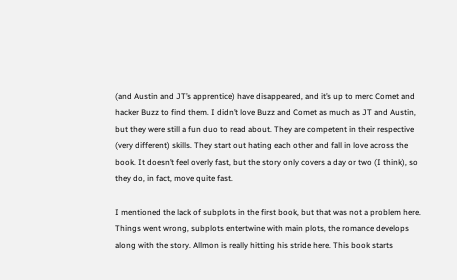(and Austin and JT’s apprentice) have disappeared, and it’s up to merc Comet and hacker Buzz to find them. I didn’t love Buzz and Comet as much as JT and Austin, but they were still a fun duo to read about. They are competent in their respective (very different) skills. They start out hating each other and fall in love across the book. It doesn’t feel overly fast, but the story only covers a day or two (I think), so they do, in fact, move quite fast.

I mentioned the lack of subplots in the first book, but that was not a problem here. Things went wrong, subplots entertwine with main plots, the romance develops along with the story. Allmon is really hitting his stride here. This book starts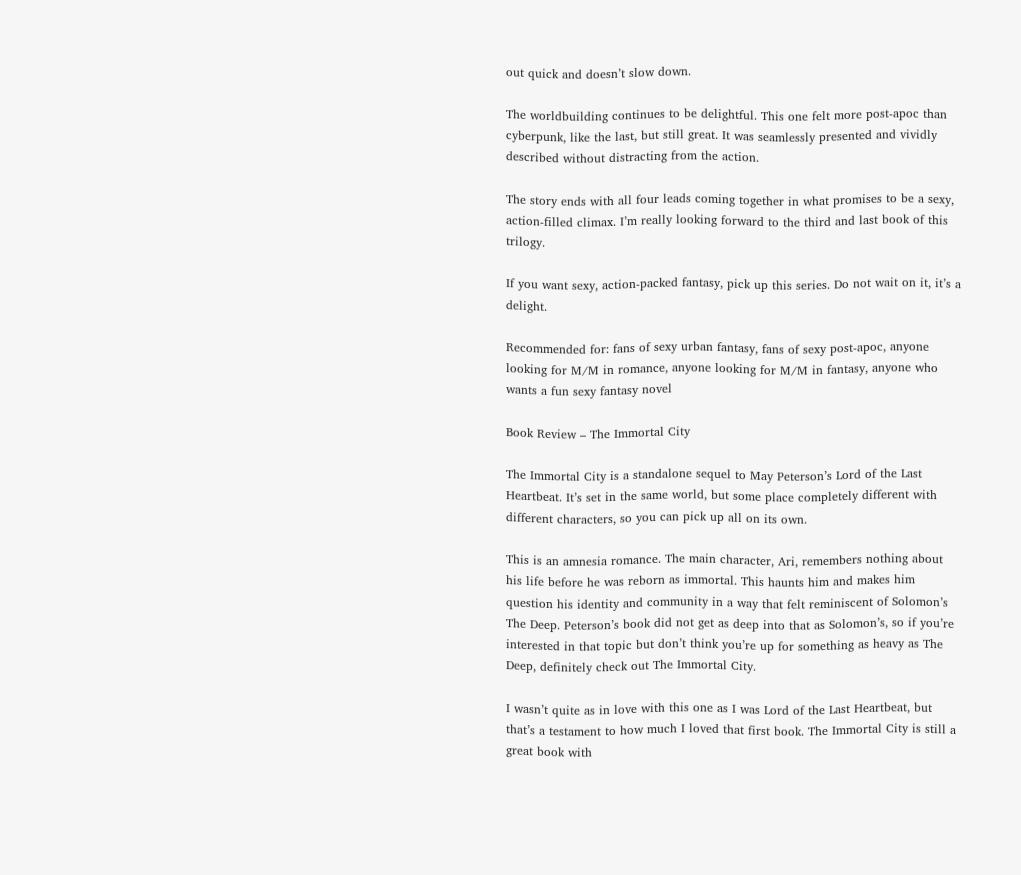out quick and doesn’t slow down.

The worldbuilding continues to be delightful. This one felt more post-apoc than cyberpunk, like the last, but still great. It was seamlessly presented and vividly described without distracting from the action.

The story ends with all four leads coming together in what promises to be a sexy, action-filled climax. I’m really looking forward to the third and last book of this trilogy.

If you want sexy, action-packed fantasy, pick up this series. Do not wait on it, it’s a delight.

Recommended for: fans of sexy urban fantasy, fans of sexy post-apoc, anyone looking for M/M in romance, anyone looking for M/M in fantasy, anyone who wants a fun sexy fantasy novel

Book Review – The Immortal City

The Immortal City is a standalone sequel to May Peterson’s Lord of the Last Heartbeat. It’s set in the same world, but some place completely different with different characters, so you can pick up all on its own.

This is an amnesia romance. The main character, Ari, remembers nothing about his life before he was reborn as immortal. This haunts him and makes him question his identity and community in a way that felt reminiscent of Solomon’s The Deep. Peterson’s book did not get as deep into that as Solomon’s, so if you’re interested in that topic but don’t think you’re up for something as heavy as The Deep, definitely check out The Immortal City.

I wasn’t quite as in love with this one as I was Lord of the Last Heartbeat, but that’s a testament to how much I loved that first book. The Immortal City is still a great book with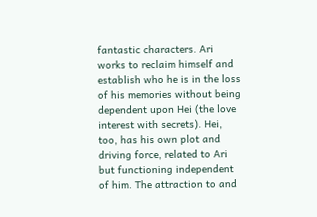fantastic characters. Ari works to reclaim himself and establish who he is in the loss of his memories without being dependent upon Hei (the love interest with secrets). Hei, too, has his own plot and driving force, related to Ari but functioning independent of him. The attraction to and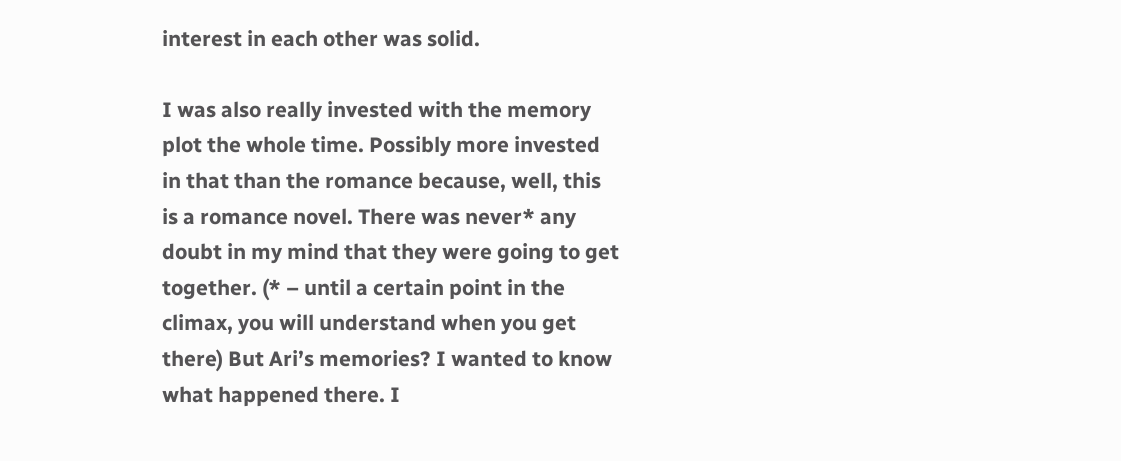interest in each other was solid.

I was also really invested with the memory plot the whole time. Possibly more invested in that than the romance because, well, this is a romance novel. There was never* any doubt in my mind that they were going to get together. (* – until a certain point in the climax, you will understand when you get there) But Ari’s memories? I wanted to know what happened there. I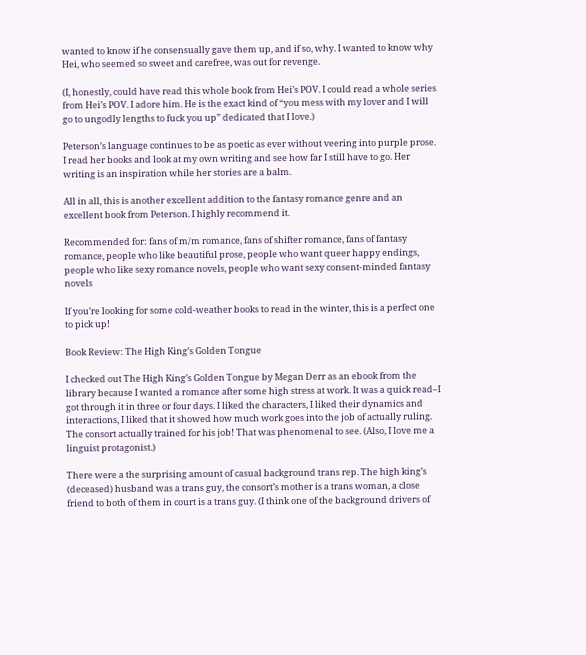wanted to know if he consensually gave them up, and if so, why. I wanted to know why Hei, who seemed so sweet and carefree, was out for revenge.

(I, honestly, could have read this whole book from Hei’s POV. I could read a whole series from Hei’s POV. I adore him. He is the exact kind of “you mess with my lover and I will go to ungodly lengths to fuck you up” dedicated that I love.)

Peterson’s language continues to be as poetic as ever without veering into purple prose. I read her books and look at my own writing and see how far I still have to go. Her writing is an inspiration while her stories are a balm.

All in all, this is another excellent addition to the fantasy romance genre and an excellent book from Peterson. I highly recommend it.

Recommended for: fans of m/m romance, fans of shifter romance, fans of fantasy romance, people who like beautiful prose, people who want queer happy endings, people who like sexy romance novels, people who want sexy consent-minded fantasy novels

If you’re looking for some cold-weather books to read in the winter, this is a perfect one to pick up!

Book Review: The High King’s Golden Tongue

I checked out The High King’s Golden Tongue by Megan Derr as an ebook from the library because I wanted a romance after some high stress at work. It was a quick read–I got through it in three or four days. I liked the characters, I liked their dynamics and interactions, I liked that it showed how much work goes into the job of actually ruling. The consort actually trained for his job! That was phenomenal to see. (Also, I love me a linguist protagonist.)

There were a the surprising amount of casual background trans rep. The high king’s (deceased) husband was a trans guy, the consort’s mother is a trans woman, a close friend to both of them in court is a trans guy. (I think one of the background drivers of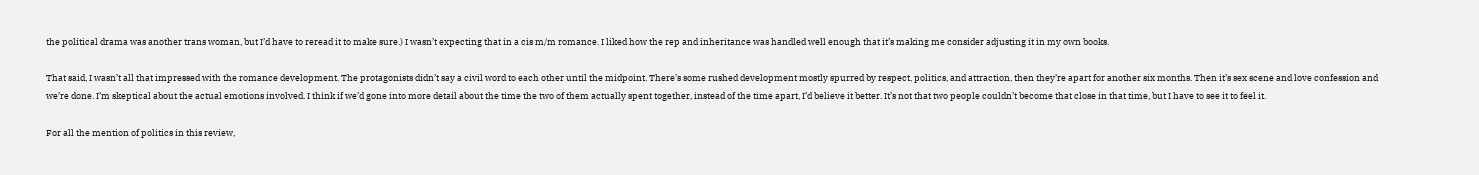the political drama was another trans woman, but I’d have to reread it to make sure.) I wasn’t expecting that in a cis m/m romance. I liked how the rep and inheritance was handled well enough that it’s making me consider adjusting it in my own books.

That said, I wasn’t all that impressed with the romance development. The protagonists didn’t say a civil word to each other until the midpoint. There’s some rushed development mostly spurred by respect, politics, and attraction, then they’re apart for another six months. Then it’s sex scene and love confession and we’re done. I’m skeptical about the actual emotions involved. I think if we’d gone into more detail about the time the two of them actually spent together, instead of the time apart, I’d believe it better. It’s not that two people couldn’t become that close in that time, but I have to see it to feel it.

For all the mention of politics in this review,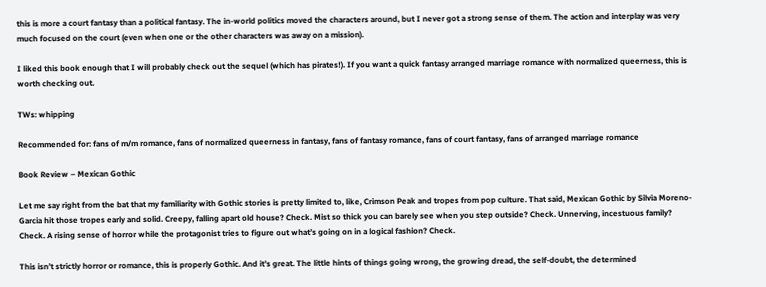this is more a court fantasy than a political fantasy. The in-world politics moved the characters around, but I never got a strong sense of them. The action and interplay was very much focused on the court (even when one or the other characters was away on a mission).

I liked this book enough that I will probably check out the sequel (which has pirates!). If you want a quick fantasy arranged marriage romance with normalized queerness, this is worth checking out.

TWs: whipping

Recommended for: fans of m/m romance, fans of normalized queerness in fantasy, fans of fantasy romance, fans of court fantasy, fans of arranged marriage romance

Book Review – Mexican Gothic

Let me say right from the bat that my familiarity with Gothic stories is pretty limited to, like, Crimson Peak and tropes from pop culture. That said, Mexican Gothic by Silvia Moreno-Garcia hit those tropes early and solid. Creepy, falling apart old house? Check. Mist so thick you can barely see when you step outside? Check. Unnerving, incestuous family? Check. A rising sense of horror while the protagonist tries to figure out what’s going on in a logical fashion? Check.

This isn’t strictly horror or romance, this is properly Gothic. And it’s great. The little hints of things going wrong, the growing dread, the self-doubt, the determined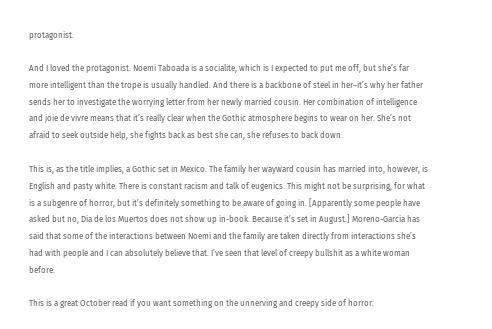protagonist.

And I loved the protagonist. Noemi Taboada is a socialite, which is I expected to put me off, but she’s far more intelligent than the trope is usually handled. And there is a backbone of steel in her–it’s why her father sends her to investigate the worrying letter from her newly married cousin. Her combination of intelligence and joie de vivre means that it’s really clear when the Gothic atmosphere begins to wear on her. She’s not afraid to seek outside help, she fights back as best she can, she refuses to back down.

This is, as the title implies, a Gothic set in Mexico. The family her wayward cousin has married into, however, is English and pasty white. There is constant racism and talk of eugenics. This might not be surprising, for what is a subgenre of horror, but it’s definitely something to be aware of going in. [Apparently some people have asked but no, Dia de los Muertos does not show up in-book. Because it’s set in August.] Moreno-Garcia has said that some of the interactions between Noemi and the family are taken directly from interactions she’s had with people and I can absolutely believe that. I’ve seen that level of creepy bullshit as a white woman before.

This is a great October read if you want something on the unnerving and creepy side of horror.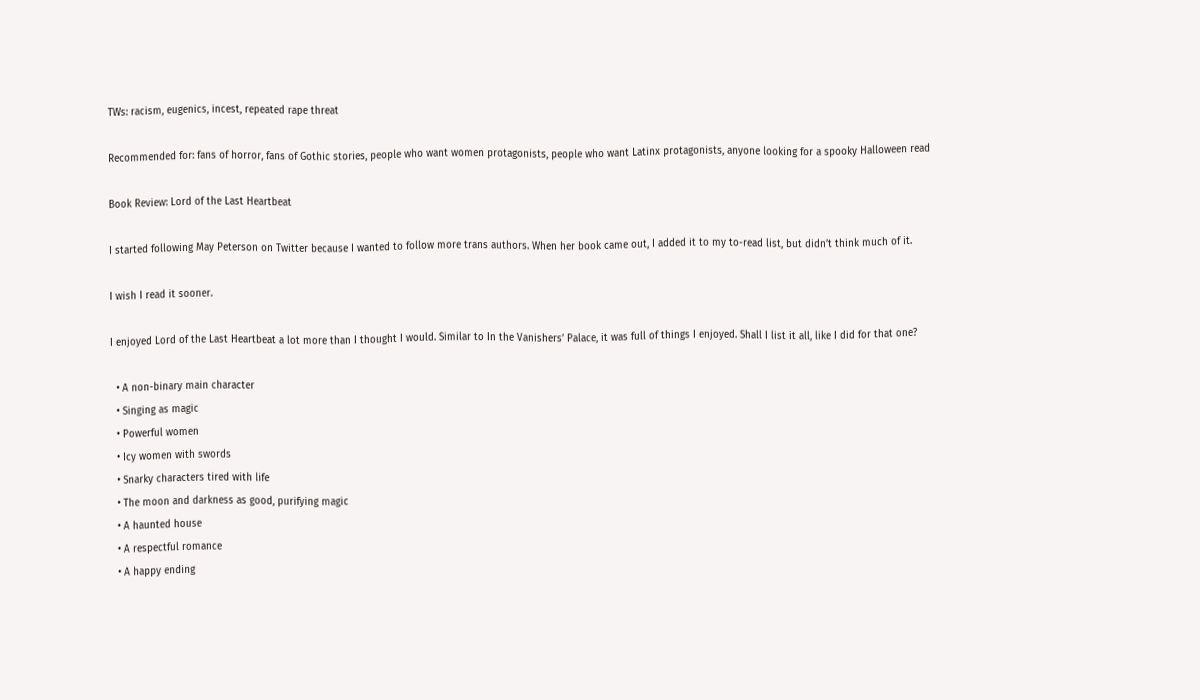TWs: racism, eugenics, incest, repeated rape threat

Recommended for: fans of horror, fans of Gothic stories, people who want women protagonists, people who want Latinx protagonists, anyone looking for a spooky Halloween read

Book Review: Lord of the Last Heartbeat

I started following May Peterson on Twitter because I wanted to follow more trans authors. When her book came out, I added it to my to-read list, but didn’t think much of it.

I wish I read it sooner.

I enjoyed Lord of the Last Heartbeat a lot more than I thought I would. Similar to In the Vanishers’ Palace, it was full of things I enjoyed. Shall I list it all, like I did for that one?

  • A non-binary main character
  • Singing as magic
  • Powerful women
  • Icy women with swords
  • Snarky characters tired with life
  • The moon and darkness as good, purifying magic
  • A haunted house
  • A respectful romance
  • A happy ending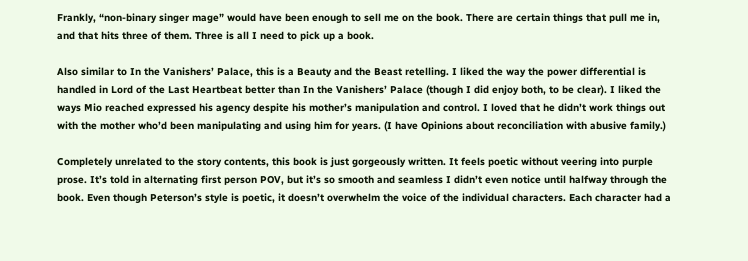Frankly, “non-binary singer mage” would have been enough to sell me on the book. There are certain things that pull me in, and that hits three of them. Three is all I need to pick up a book.

Also similar to In the Vanishers’ Palace, this is a Beauty and the Beast retelling. I liked the way the power differential is handled in Lord of the Last Heartbeat better than In the Vanishers’ Palace (though I did enjoy both, to be clear). I liked the ways Mio reached expressed his agency despite his mother’s manipulation and control. I loved that he didn’t work things out with the mother who’d been manipulating and using him for years. (I have Opinions about reconciliation with abusive family.)

Completely unrelated to the story contents, this book is just gorgeously written. It feels poetic without veering into purple prose. It’s told in alternating first person POV, but it’s so smooth and seamless I didn’t even notice until halfway through the book. Even though Peterson’s style is poetic, it doesn’t overwhelm the voice of the individual characters. Each character had a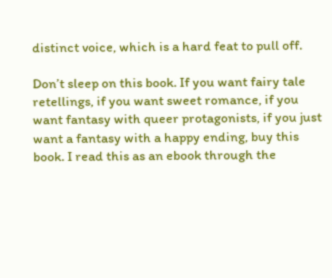distinct voice, which is a hard feat to pull off.

Don’t sleep on this book. If you want fairy tale retellings, if you want sweet romance, if you want fantasy with queer protagonists, if you just want a fantasy with a happy ending, buy this book. I read this as an ebook through the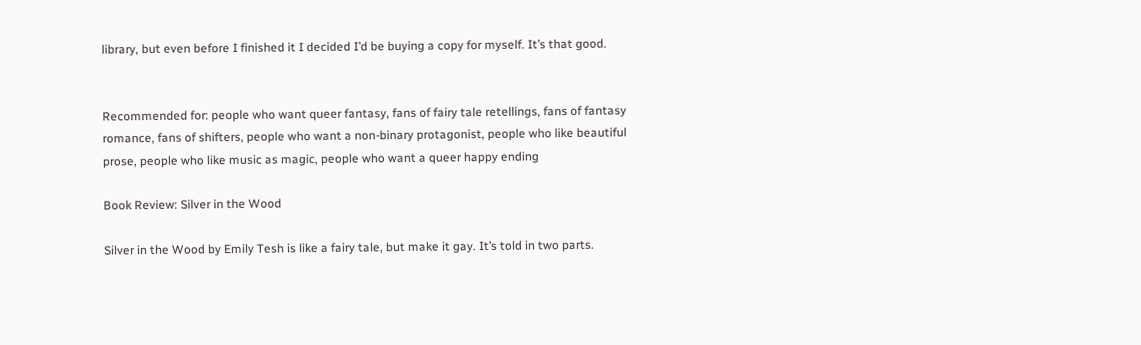library, but even before I finished it I decided I’d be buying a copy for myself. It’s that good.


Recommended for: people who want queer fantasy, fans of fairy tale retellings, fans of fantasy romance, fans of shifters, people who want a non-binary protagonist, people who like beautiful prose, people who like music as magic, people who want a queer happy ending

Book Review: Silver in the Wood

Silver in the Wood by Emily Tesh is like a fairy tale, but make it gay. It’s told in two parts.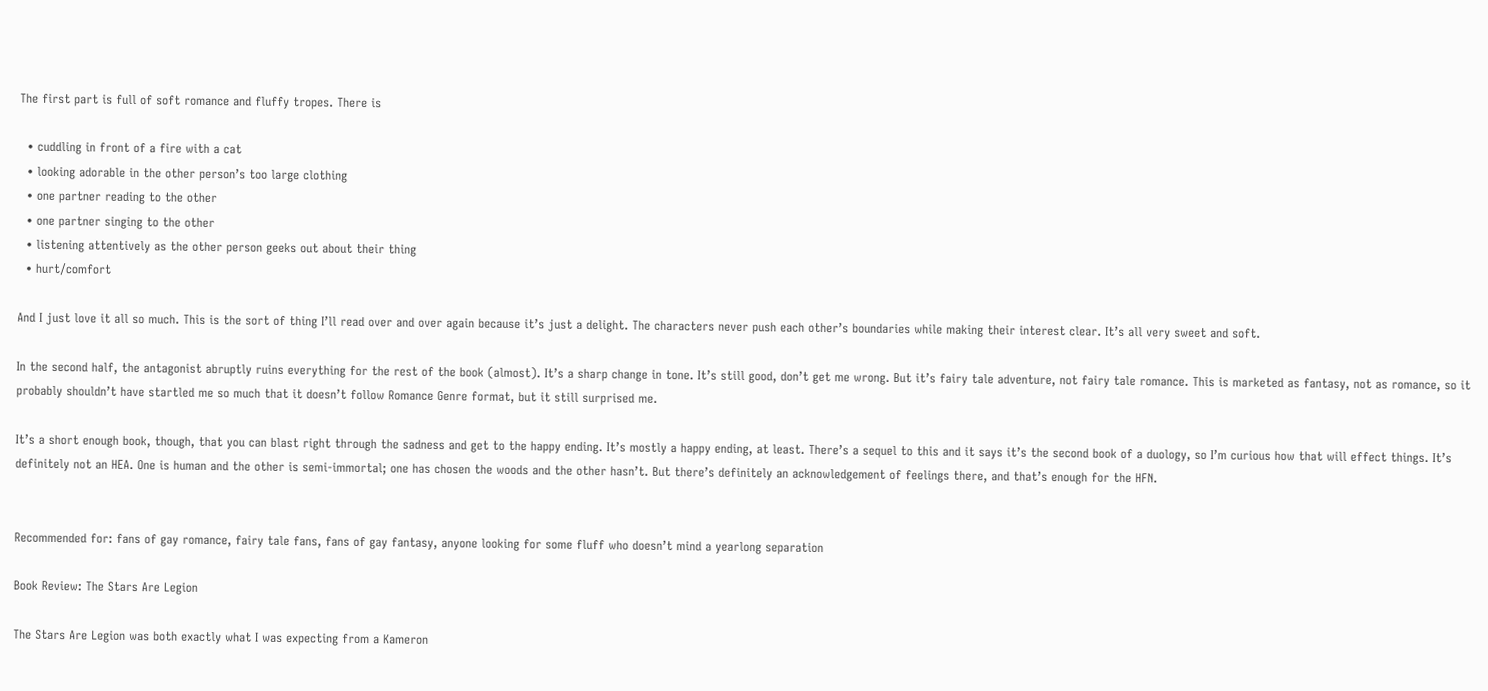The first part is full of soft romance and fluffy tropes. There is

  • cuddling in front of a fire with a cat
  • looking adorable in the other person’s too large clothing
  • one partner reading to the other
  • one partner singing to the other
  • listening attentively as the other person geeks out about their thing
  • hurt/comfort

And I just love it all so much. This is the sort of thing I’ll read over and over again because it’s just a delight. The characters never push each other’s boundaries while making their interest clear. It’s all very sweet and soft.

In the second half, the antagonist abruptly ruins everything for the rest of the book (almost). It’s a sharp change in tone. It’s still good, don’t get me wrong. But it’s fairy tale adventure, not fairy tale romance. This is marketed as fantasy, not as romance, so it probably shouldn’t have startled me so much that it doesn’t follow Romance Genre format, but it still surprised me.

It’s a short enough book, though, that you can blast right through the sadness and get to the happy ending. It’s mostly a happy ending, at least. There’s a sequel to this and it says it’s the second book of a duology, so I’m curious how that will effect things. It’s definitely not an HEA. One is human and the other is semi-immortal; one has chosen the woods and the other hasn’t. But there’s definitely an acknowledgement of feelings there, and that’s enough for the HFN.


Recommended for: fans of gay romance, fairy tale fans, fans of gay fantasy, anyone looking for some fluff who doesn’t mind a yearlong separation

Book Review: The Stars Are Legion

The Stars Are Legion was both exactly what I was expecting from a Kameron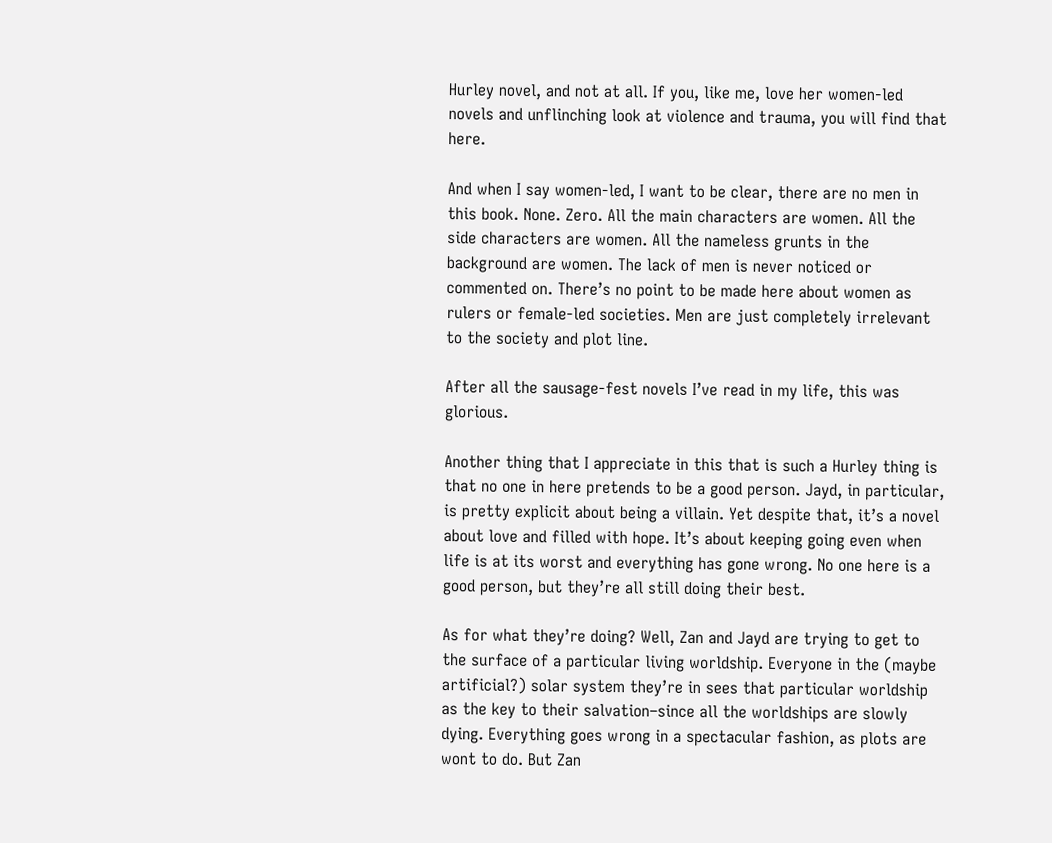Hurley novel, and not at all. If you, like me, love her women-led novels and unflinching look at violence and trauma, you will find that here.

And when I say women-led, I want to be clear, there are no men in this book. None. Zero. All the main characters are women. All the side characters are women. All the nameless grunts in the background are women. The lack of men is never noticed or commented on. There’s no point to be made here about women as rulers or female-led societies. Men are just completely irrelevant to the society and plot line.

After all the sausage-fest novels I’ve read in my life, this was glorious.

Another thing that I appreciate in this that is such a Hurley thing is that no one in here pretends to be a good person. Jayd, in particular, is pretty explicit about being a villain. Yet despite that, it’s a novel about love and filled with hope. It’s about keeping going even when life is at its worst and everything has gone wrong. No one here is a good person, but they’re all still doing their best.

As for what they’re doing? Well, Zan and Jayd are trying to get to the surface of a particular living worldship. Everyone in the (maybe artificial?) solar system they’re in sees that particular worldship as the key to their salvation–since all the worldships are slowly dying. Everything goes wrong in a spectacular fashion, as plots are wont to do. But Zan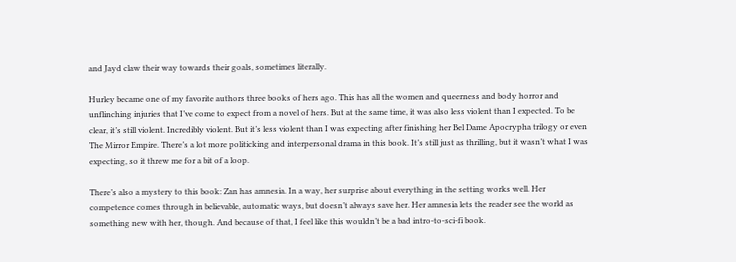and Jayd claw their way towards their goals, sometimes literally.

Hurley became one of my favorite authors three books of hers ago. This has all the women and queerness and body horror and unflinching injuries that I’ve come to expect from a novel of hers. But at the same time, it was also less violent than I expected. To be clear, it’s still violent. Incredibly violent. But it’s less violent than I was expecting after finishing her Bel Dame Apocrypha trilogy or even The Mirror Empire. There’s a lot more politicking and interpersonal drama in this book. It’s still just as thrilling, but it wasn’t what I was expecting, so it threw me for a bit of a loop.

There’s also a mystery to this book: Zan has amnesia. In a way, her surprise about everything in the setting works well. Her competence comes through in believable, automatic ways, but doesn’t always save her. Her amnesia lets the reader see the world as something new with her, though. And because of that, I feel like this wouldn’t be a bad intro-to-sci-fi book.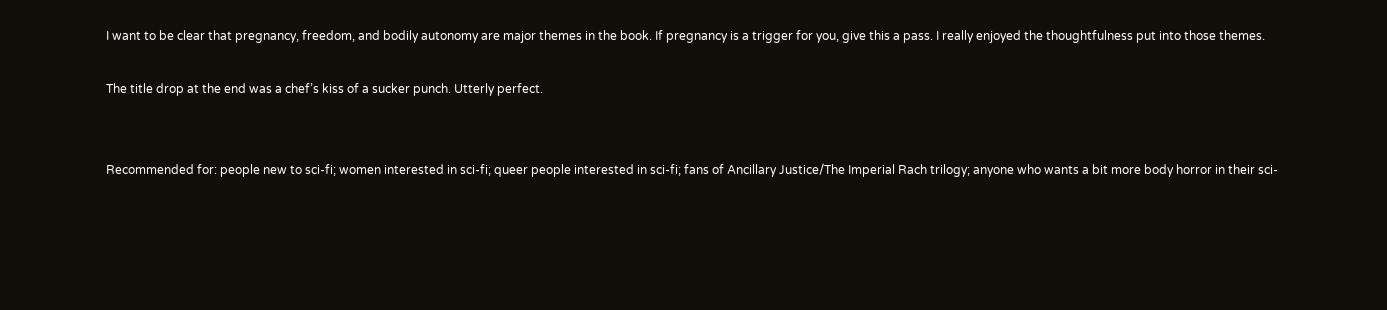I want to be clear that pregnancy, freedom, and bodily autonomy are major themes in the book. If pregnancy is a trigger for you, give this a pass. I really enjoyed the thoughtfulness put into those themes.

The title drop at the end was a chef’s kiss of a sucker punch. Utterly perfect.


Recommended for: people new to sci-fi; women interested in sci-fi; queer people interested in sci-fi; fans of Ancillary Justice/The Imperial Rach trilogy; anyone who wants a bit more body horror in their sci-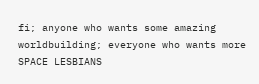fi; anyone who wants some amazing worldbuilding; everyone who wants more SPACE LESBIANS